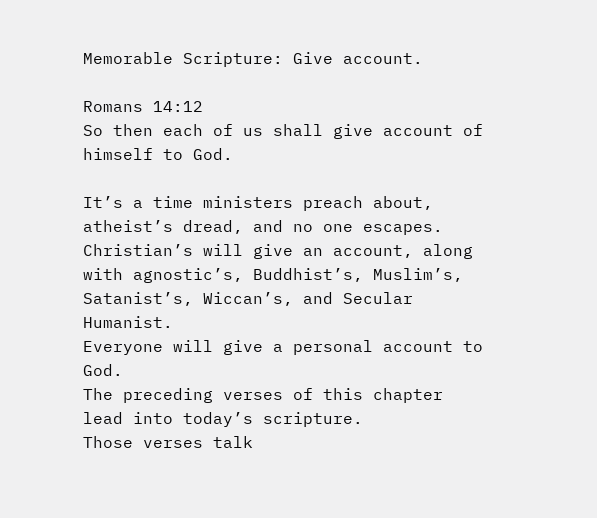Memorable Scripture: Give account.

Romans 14:12
So then each of us shall give account of himself to God.

It’s a time ministers preach about, atheist’s dread, and no one escapes.
Christian’s will give an account, along with agnostic’s, Buddhist’s, Muslim’s, Satanist’s, Wiccan’s, and Secular Humanist.
Everyone will give a personal account to God.
The preceding verses of this chapter lead into today’s scripture.
Those verses talk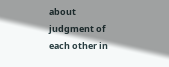about judgment of each other in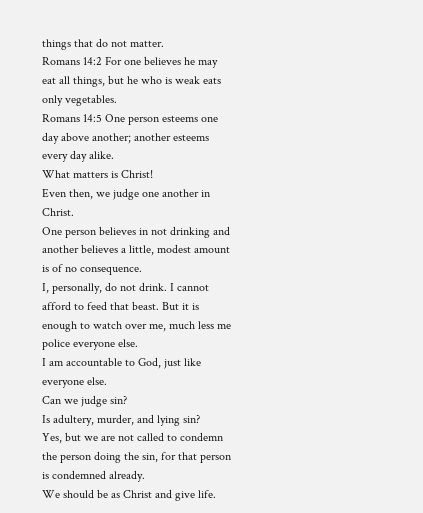things that do not matter.
Romans 14:2 For one believes he may eat all things, but he who is weak eats only vegetables.
Romans 14:5 One person esteems one day above another; another esteems every day alike.
What matters is Christ!
Even then, we judge one another in Christ.
One person believes in not drinking and another believes a little, modest amount is of no consequence.
I, personally, do not drink. I cannot afford to feed that beast. But it is enough to watch over me, much less me police everyone else.
I am accountable to God, just like everyone else.
Can we judge sin?
Is adultery, murder, and lying sin?
Yes, but we are not called to condemn the person doing the sin, for that person is condemned already.
We should be as Christ and give life.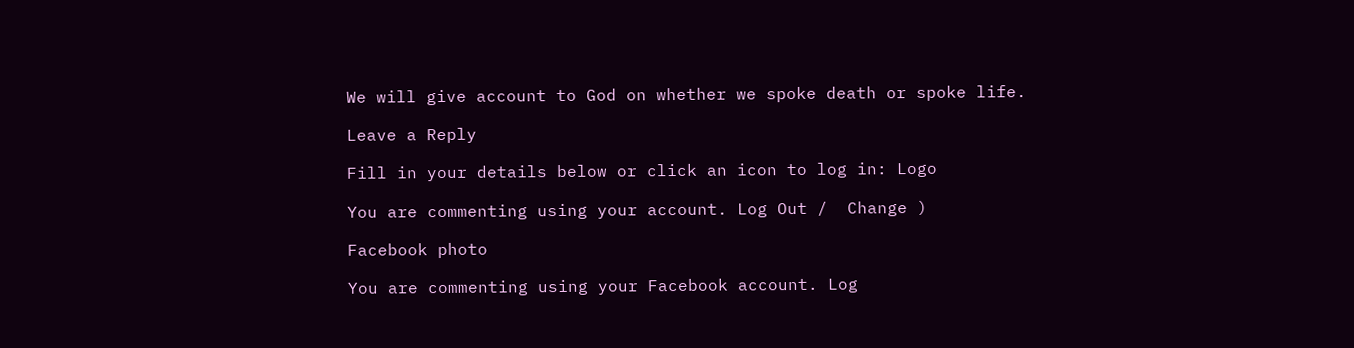We will give account to God on whether we spoke death or spoke life.

Leave a Reply

Fill in your details below or click an icon to log in: Logo

You are commenting using your account. Log Out /  Change )

Facebook photo

You are commenting using your Facebook account. Log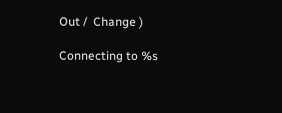Out /  Change )

Connecting to %s